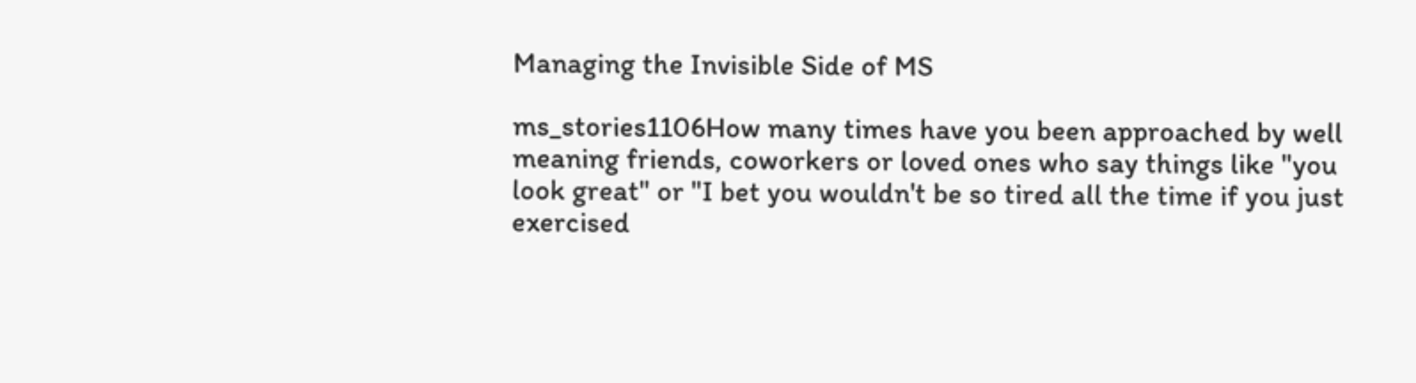Managing the Invisible Side of MS

ms_stories1106How many times have you been approached by well meaning friends, coworkers or loved ones who say things like "you look great" or "I bet you wouldn't be so tired all the time if you just exercised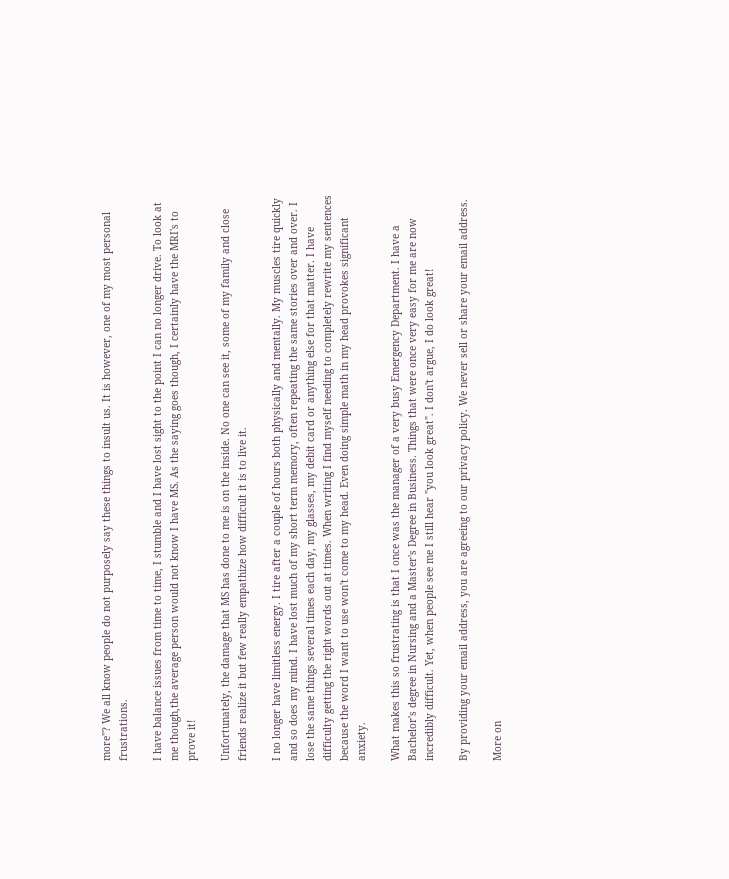more"? We all know people do not purposely say these things to insult us. It is however, one of my most personal frustrations.

I have balance issues from time to time, I stumble and I have lost sight to the point I can no longer drive. To look at me though,the average person would not know I have MS. As the saying goes though, I certainly have the MRI's to prove it!

Unfortunately, the damage that MS has done to me is on the inside. No one can see it, some of my family and close friends realize it but few really empathize how difficult it is to live it.

I no longer have limitless energy. I tire after a couple of hours both physically and mentally. My muscles tire quickly and so does my mind. I have lost much of my short term memory, often repeating the same stories over and over. I lose the same things several times each day, my glasses, my debit card or anything else for that matter. I have difficulty getting the right words out at times. When writing I find myself needing to completely rewrite my sentences because the word I want to use won't come to my head. Even doing simple math in my head provokes significant anxiety.

What makes this so frustrating is that I once was the manager of a very busy Emergency Department. I have a Bachelor's degree in Nursing and a Master's Degree in Business. Things that were once very easy for me are now incredibly difficult. Yet, when people see me I still hear "you look great". I don't argue, I do look great!

By providing your email address, you are agreeing to our privacy policy. We never sell or share your email address.

More on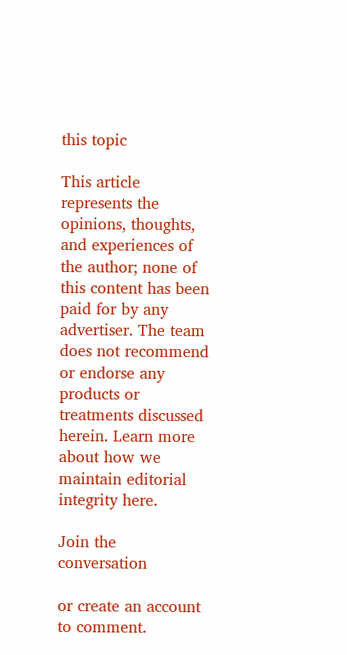this topic

This article represents the opinions, thoughts, and experiences of the author; none of this content has been paid for by any advertiser. The team does not recommend or endorse any products or treatments discussed herein. Learn more about how we maintain editorial integrity here.

Join the conversation

or create an account to comment.